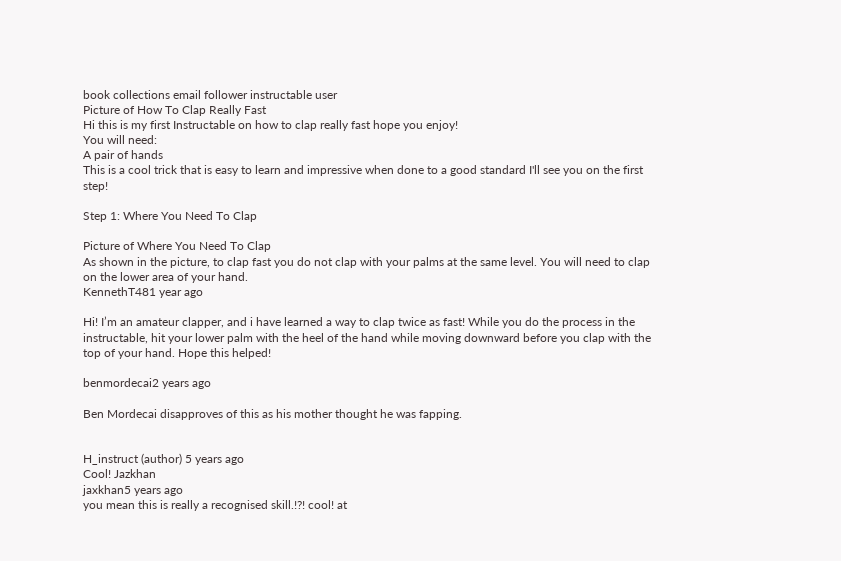book collections email follower instructable user
Picture of How To Clap Really Fast
Hi this is my first Instructable on how to clap really fast hope you enjoy!
You will need:
A pair of hands
This is a cool trick that is easy to learn and impressive when done to a good standard I'll see you on the first step!

Step 1: Where You Need To Clap

Picture of Where You Need To Clap
As shown in the picture, to clap fast you do not clap with your palms at the same level. You will need to clap on the lower area of your hand.
KennethT481 year ago

Hi! I’m an amateur clapper, and i have learned a way to clap twice as fast! While you do the process in the instructable, hit your lower palm with the heel of the hand while moving downward before you clap with the top of your hand. Hope this helped!

benmordecai2 years ago

Ben Mordecai disapproves of this as his mother thought he was fapping.


H_instruct (author) 5 years ago
Cool! Jazkhan
jaxkhan5 years ago
you mean this is really a recognised skill.!?! cool! at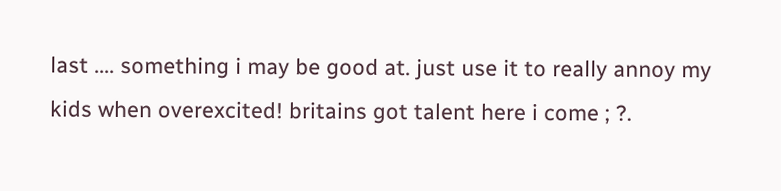last .... something i may be good at. just use it to really annoy my kids when overexcited! britains got talent here i come ; ?.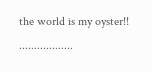the world is my oyster!! ..................